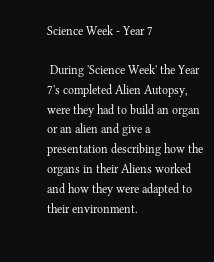Science Week - Year 7

 During 'Science Week' the Year 7's completed Alien Autopsy, were they had to build an organ or an alien and give a presentation describing how the organs in their Aliens worked and how they were adapted to their environment.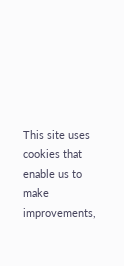This site uses cookies that enable us to make improvements,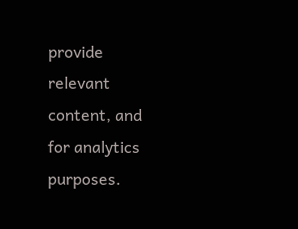provide relevant content, and for analytics purposes.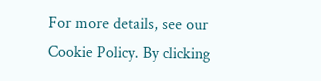For more details, see our Cookie Policy. By clicking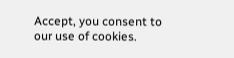Accept, you consent to our use of cookies.